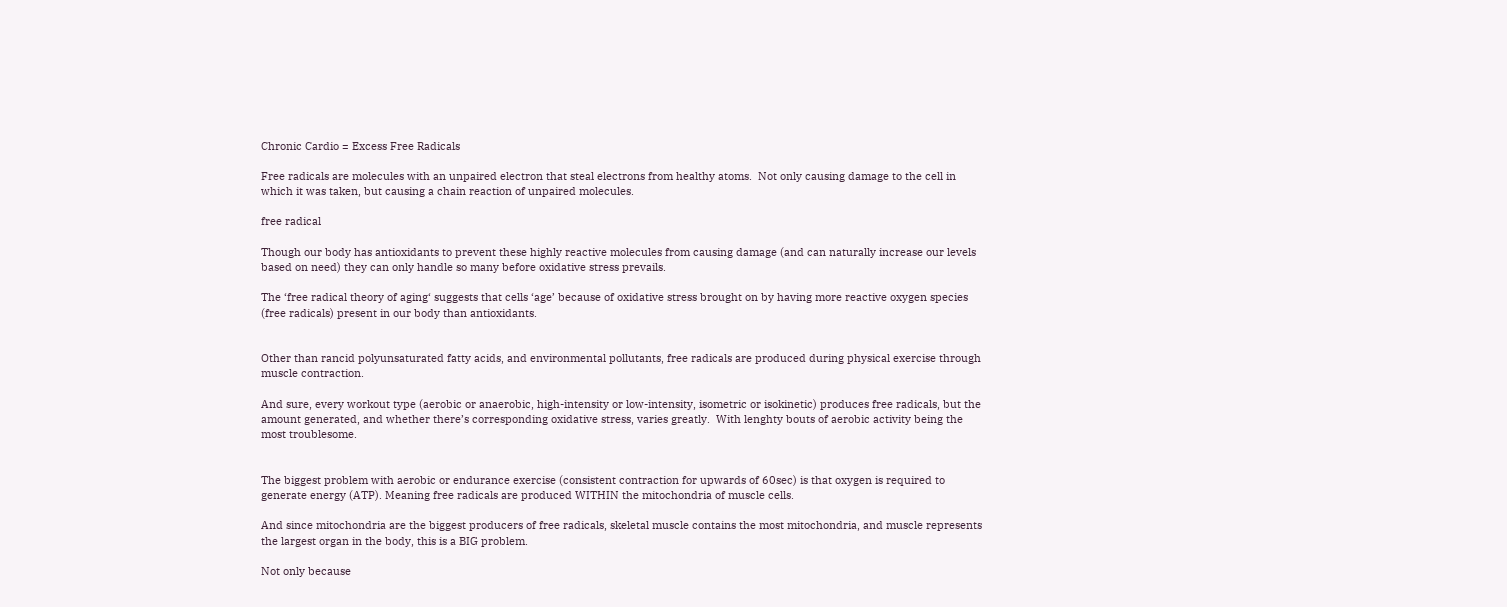Chronic Cardio = Excess Free Radicals

Free radicals are molecules with an unpaired electron that steal electrons from healthy atoms.  Not only causing damage to the cell in which it was taken, but causing a chain reaction of unpaired molecules.

free radical

Though our body has antioxidants to prevent these highly reactive molecules from causing damage (and can naturally increase our levels based on need) they can only handle so many before oxidative stress prevails.

The ‘free radical theory of aging‘ suggests that cells ‘age’ because of oxidative stress brought on by having more reactive oxygen species (free radicals) present in our body than antioxidants.


Other than rancid polyunsaturated fatty acids, and environmental pollutants, free radicals are produced during physical exercise through muscle contraction.

And sure, every workout type (aerobic or anaerobic, high-intensity or low-intensity, isometric or isokinetic) produces free radicals, but the amount generated, and whether there’s corresponding oxidative stress, varies greatly.  With lenghty bouts of aerobic activity being the most troublesome.


The biggest problem with aerobic or endurance exercise (consistent contraction for upwards of 60sec) is that oxygen is required to generate energy (ATP). Meaning free radicals are produced WITHIN the mitochondria of muscle cells.

And since mitochondria are the biggest producers of free radicals, skeletal muscle contains the most mitochondria, and muscle represents the largest organ in the body, this is a BIG problem.

Not only because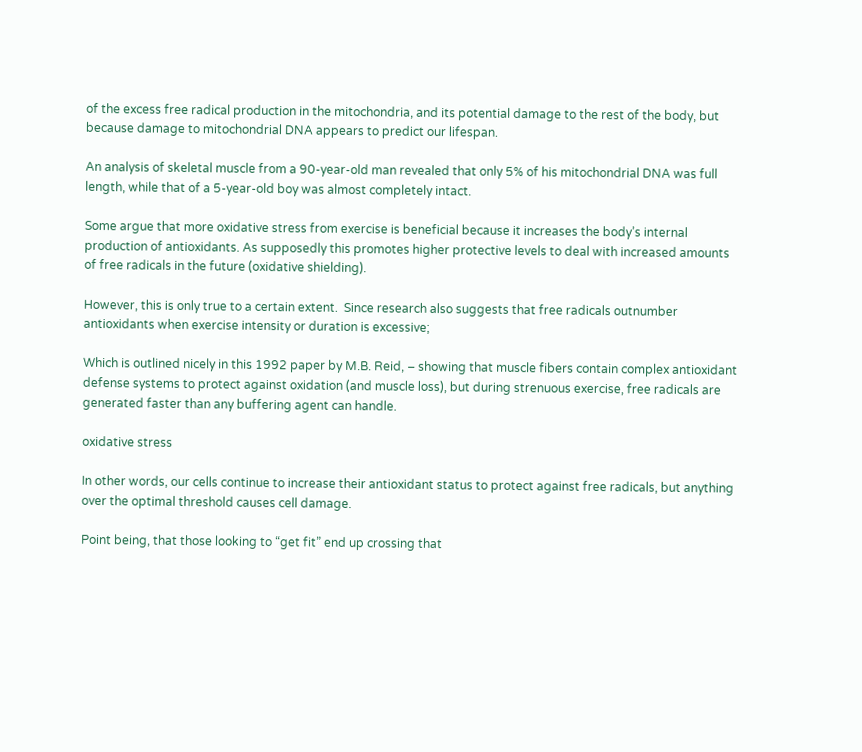of the excess free radical production in the mitochondria, and its potential damage to the rest of the body, but because damage to mitochondrial DNA appears to predict our lifespan.

An analysis of skeletal muscle from a 90-year-old man revealed that only 5% of his mitochondrial DNA was full length, while that of a 5-year-old boy was almost completely intact.

Some argue that more oxidative stress from exercise is beneficial because it increases the body’s internal production of antioxidants. As supposedly this promotes higher protective levels to deal with increased amounts of free radicals in the future (oxidative shielding).

However, this is only true to a certain extent.  Since research also suggests that free radicals outnumber antioxidants when exercise intensity or duration is excessive;

Which is outlined nicely in this 1992 paper by M.B. Reid, – showing that muscle fibers contain complex antioxidant defense systems to protect against oxidation (and muscle loss), but during strenuous exercise, free radicals are generated faster than any buffering agent can handle.

oxidative stress

In other words, our cells continue to increase their antioxidant status to protect against free radicals, but anything over the optimal threshold causes cell damage.

Point being, that those looking to “get fit” end up crossing that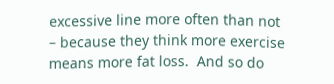excessive line more often than not – because they think more exercise means more fat loss.  And so do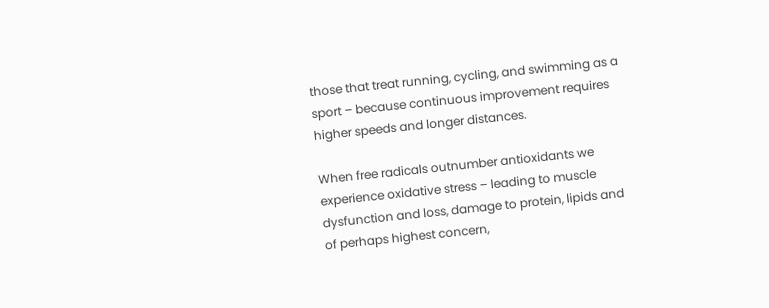those that treat running, cycling, and swimming as a sport – because continuous improvement requires higher speeds and longer distances.

When free radicals outnumber antioxidants we experience oxidative stress – leading to muscle dysfunction and loss, damage to protein, lipids and of perhaps highest concern,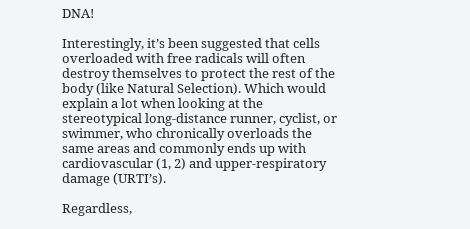DNA!

Interestingly, it’s been suggested that cells overloaded with free radicals will often destroy themselves to protect the rest of the body (like Natural Selection). Which would explain a lot when looking at the stereotypical long-distance runner, cyclist, or swimmer, who chronically overloads the same areas and commonly ends up with cardiovascular (1, 2) and upper-respiratory damage (URTI’s).

Regardless,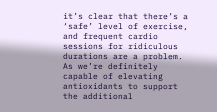it’s clear that there’s a ‘safe’ level of exercise, and frequent cardio sessions for ridiculous durations are a problem. As we’re definitely capable of elevating antioxidants to support the additional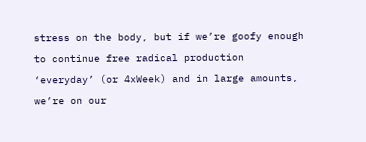stress on the body, but if we’re goofy enough to continue free radical production ‘everyday’ (or 4xWeek) and in large amounts, we’re on our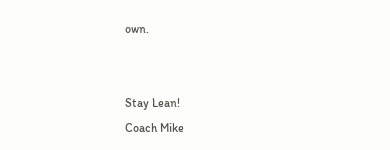own.


Stay Lean!
Coach Mike